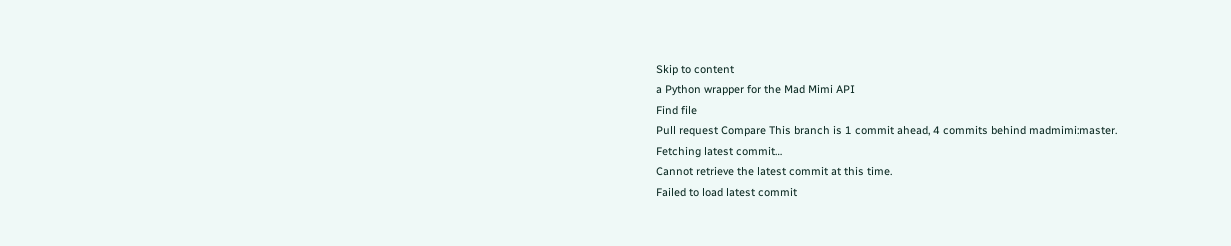Skip to content
a Python wrapper for the Mad Mimi API
Find file
Pull request Compare This branch is 1 commit ahead, 4 commits behind madmimi:master.
Fetching latest commit…
Cannot retrieve the latest commit at this time.
Failed to load latest commit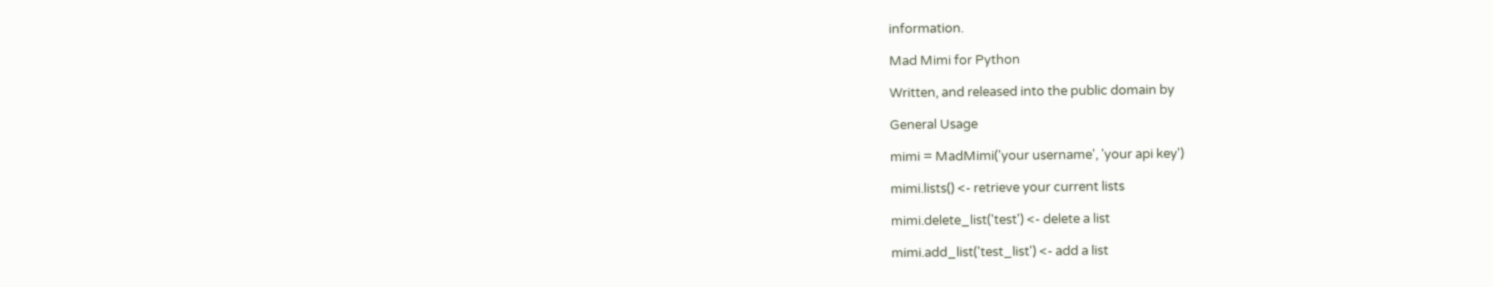information.

Mad Mimi for Python

Written, and released into the public domain by

General Usage

mimi = MadMimi('your username', 'your api key')

mimi.lists() <- retrieve your current lists

mimi.delete_list('test') <- delete a list

mimi.add_list('test_list') <- add a list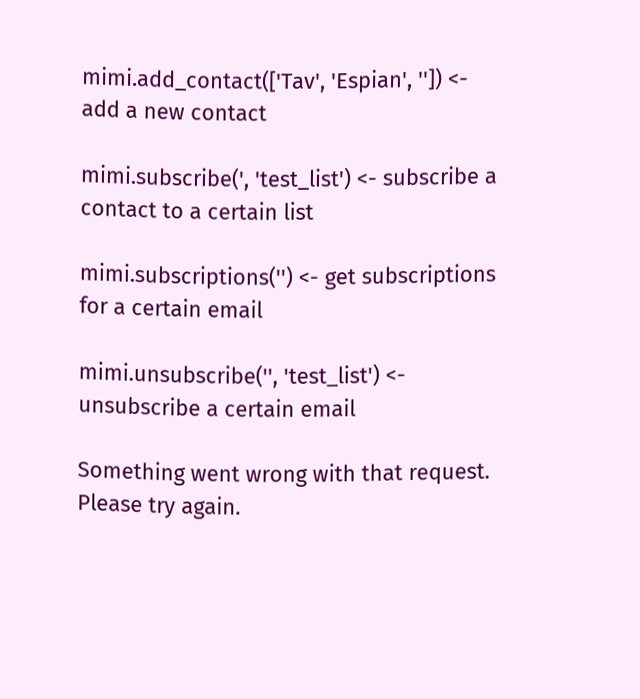mimi.add_contact(['Tav', 'Espian', '']) <- add a new contact

mimi.subscribe(', 'test_list') <- subscribe a contact to a certain list

mimi.subscriptions('') <- get subscriptions for a certain email

mimi.unsubscribe('', 'test_list') <- unsubscribe a certain email

Something went wrong with that request. Please try again.